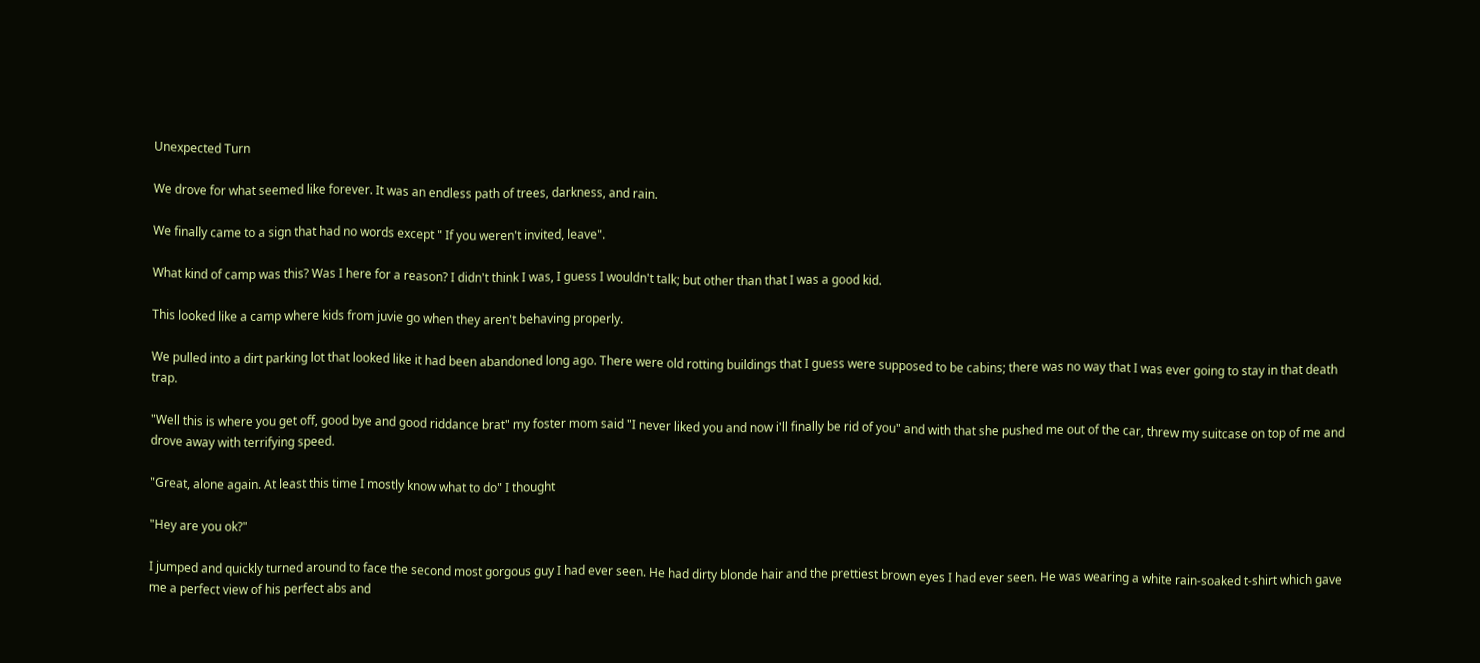Unexpected Turn

We drove for what seemed like forever. It was an endless path of trees, darkness, and rain.

We finally came to a sign that had no words except " If you weren't invited, leave".

What kind of camp was this? Was I here for a reason? I didn't think I was, I guess I wouldn't talk; but other than that I was a good kid.

This looked like a camp where kids from juvie go when they aren't behaving properly.

We pulled into a dirt parking lot that looked like it had been abandoned long ago. There were old rotting buildings that I guess were supposed to be cabins; there was no way that I was ever going to stay in that death trap.

"Well this is where you get off, good bye and good riddance brat" my foster mom said "I never liked you and now i'll finally be rid of you" and with that she pushed me out of the car, threw my suitcase on top of me and drove away with terrifying speed.

"Great, alone again. At least this time I mostly know what to do" I thought

"Hey are you ok?"

I jumped and quickly turned around to face the second most gorgous guy I had ever seen. He had dirty blonde hair and the prettiest brown eyes I had ever seen. He was wearing a white rain-soaked t-shirt which gave me a perfect view of his perfect abs and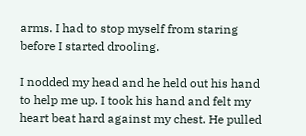arms. I had to stop myself from staring before I started drooling.

I nodded my head and he held out his hand to help me up. I took his hand and felt my heart beat hard against my chest. He pulled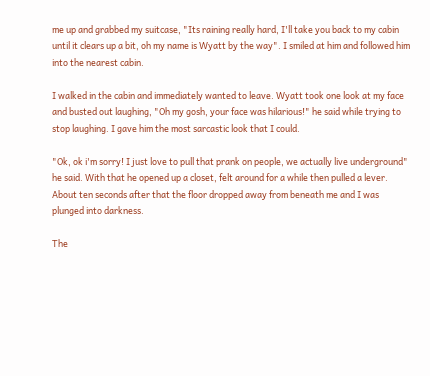me up and grabbed my suitcase, "Its raining really hard, I'll take you back to my cabin until it clears up a bit, oh my name is Wyatt by the way". I smiled at him and followed him into the nearest cabin.

I walked in the cabin and immediately wanted to leave. Wyatt took one look at my face and busted out laughing, "Oh my gosh, your face was hilarious!" he said while trying to stop laughing. I gave him the most sarcastic look that I could.

"Ok, ok i'm sorry! I just love to pull that prank on people, we actually live underground" he said. With that he opened up a closet, felt around for a while then pulled a lever. About ten seconds after that the floor dropped away from beneath me and I was plunged into darkness.

The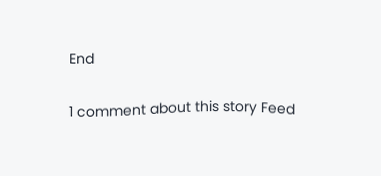End

1 comment about this story Feed